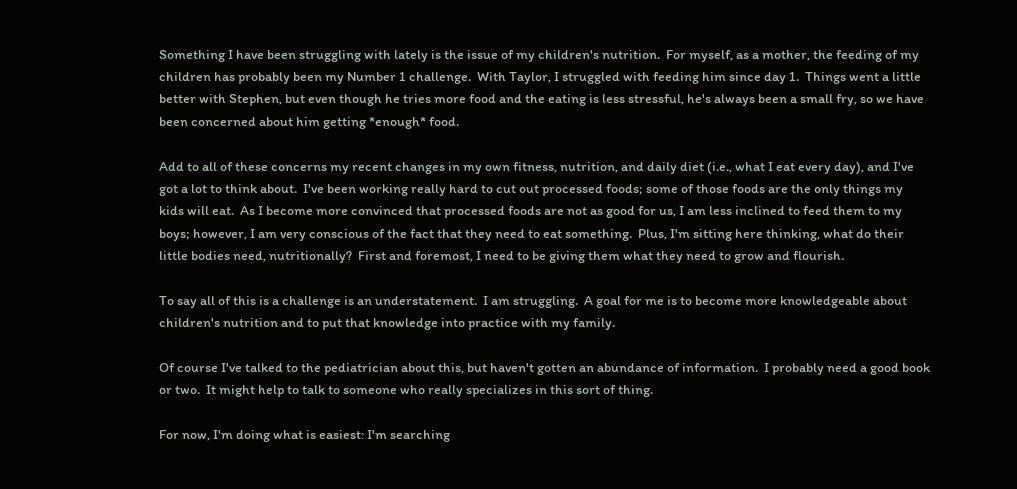Something I have been struggling with lately is the issue of my children's nutrition.  For myself, as a mother, the feeding of my children has probably been my Number 1 challenge.  With Taylor, I struggled with feeding him since day 1.  Things went a little better with Stephen, but even though he tries more food and the eating is less stressful, he's always been a small fry, so we have been concerned about him getting *enough* food.

Add to all of these concerns my recent changes in my own fitness, nutrition, and daily diet (i.e., what I eat every day), and I've got a lot to think about.  I've been working really hard to cut out processed foods; some of those foods are the only things my kids will eat.  As I become more convinced that processed foods are not as good for us, I am less inclined to feed them to my boys; however, I am very conscious of the fact that they need to eat something.  Plus, I'm sitting here thinking, what do their little bodies need, nutritionally?  First and foremost, I need to be giving them what they need to grow and flourish.

To say all of this is a challenge is an understatement.  I am struggling.  A goal for me is to become more knowledgeable about children's nutrition and to put that knowledge into practice with my family.

Of course I've talked to the pediatrician about this, but haven't gotten an abundance of information.  I probably need a good book or two.  It might help to talk to someone who really specializes in this sort of thing.

For now, I'm doing what is easiest: I'm searching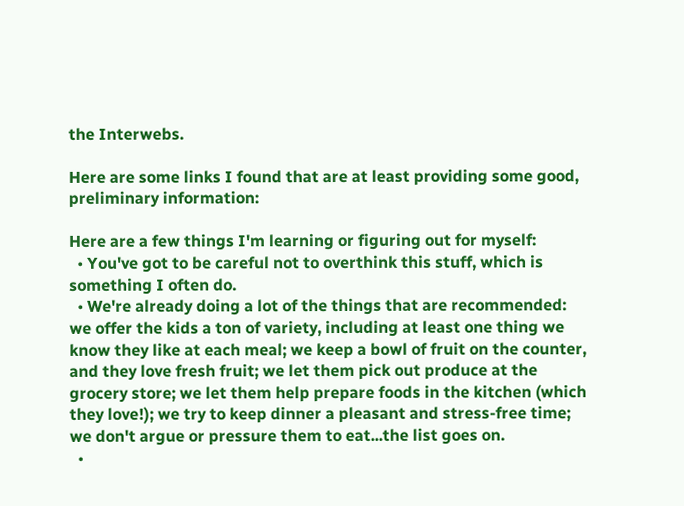the Interwebs.

Here are some links I found that are at least providing some good, preliminary information:

Here are a few things I'm learning or figuring out for myself:
  • You've got to be careful not to overthink this stuff, which is something I often do.
  • We're already doing a lot of the things that are recommended: we offer the kids a ton of variety, including at least one thing we know they like at each meal; we keep a bowl of fruit on the counter, and they love fresh fruit; we let them pick out produce at the grocery store; we let them help prepare foods in the kitchen (which they love!); we try to keep dinner a pleasant and stress-free time; we don't argue or pressure them to eat...the list goes on.
  •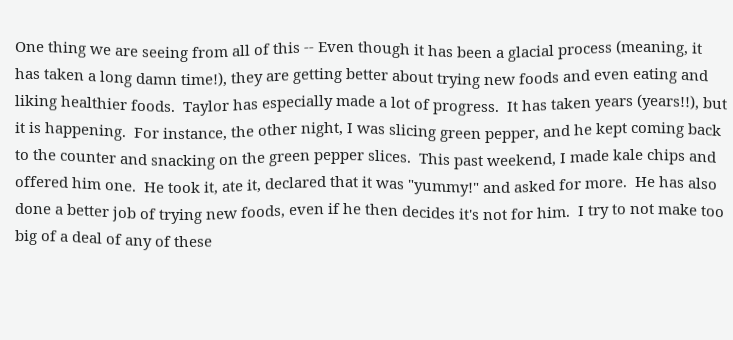One thing we are seeing from all of this -- Even though it has been a glacial process (meaning, it has taken a long damn time!), they are getting better about trying new foods and even eating and liking healthier foods.  Taylor has especially made a lot of progress.  It has taken years (years!!), but it is happening.  For instance, the other night, I was slicing green pepper, and he kept coming back to the counter and snacking on the green pepper slices.  This past weekend, I made kale chips and offered him one.  He took it, ate it, declared that it was "yummy!" and asked for more.  He has also done a better job of trying new foods, even if he then decides it's not for him.  I try to not make too big of a deal of any of these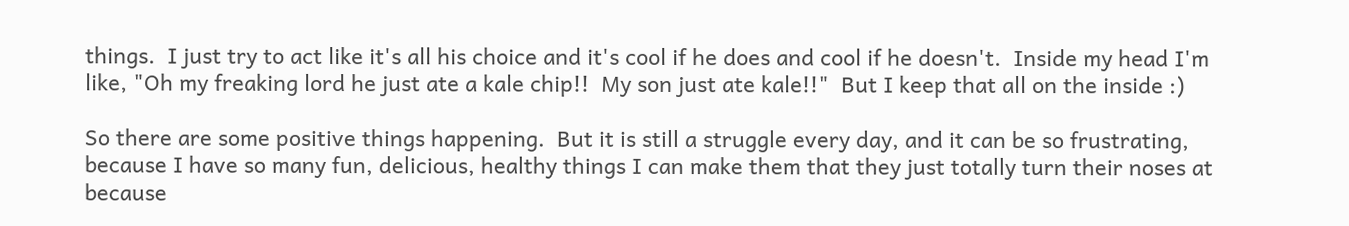things.  I just try to act like it's all his choice and it's cool if he does and cool if he doesn't.  Inside my head I'm like, "Oh my freaking lord he just ate a kale chip!!  My son just ate kale!!"  But I keep that all on the inside :)

So there are some positive things happening.  But it is still a struggle every day, and it can be so frustrating, because I have so many fun, delicious, healthy things I can make them that they just totally turn their noses at because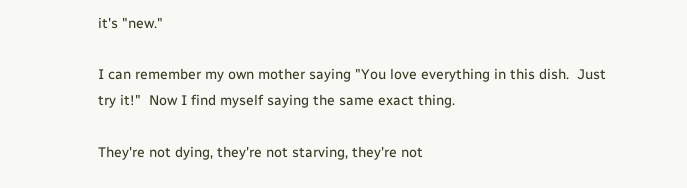it's "new."

I can remember my own mother saying "You love everything in this dish.  Just try it!"  Now I find myself saying the same exact thing.

They're not dying, they're not starving, they're not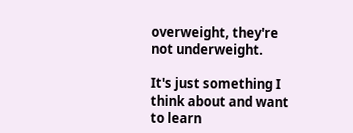overweight, they're not underweight.

It's just something I think about and want to learn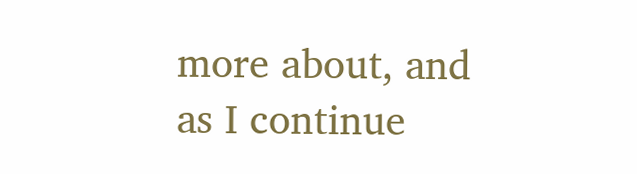more about, and as I continue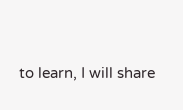to learn, I will share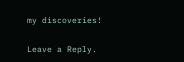my discoveries!

Leave a Reply.